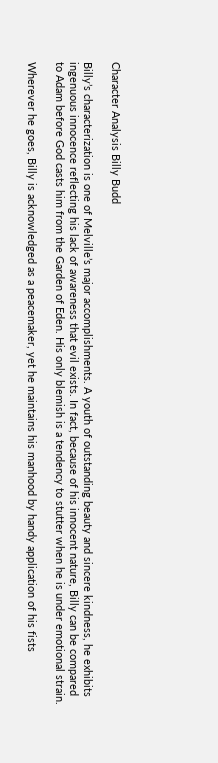Character Analysis Billy Budd

Billy’s characterization is one of Melville’s major accomplishments. A youth of outstanding beauty and sincere kindness, he exhibits ingenuous innocence reflecting his lack of awareness that evil exists. In fact, because of his innocent nature, Billy can be compared to Adam before God casts him from the Garden of Eden. His only blemish is a tendency to stutter when he is under emotional strain.

Wherever he goes, Billy is acknowledged as a peacemaker, yet he maintains his manhood by handy application of his fists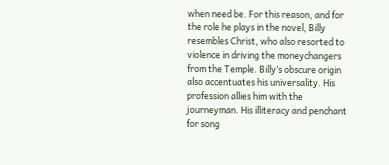when need be. For this reason, and for the role he plays in the novel, Billy resembles Christ, who also resorted to violence in driving the moneychangers from the Temple. Billy’s obscure origin also accentuates his universality. His profession allies him with the journeyman. His illiteracy and penchant for song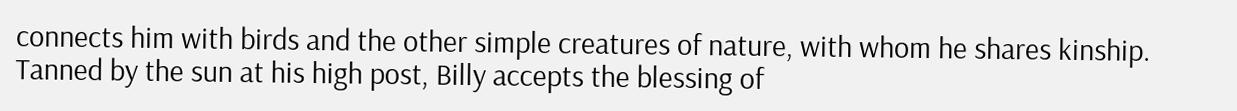connects him with birds and the other simple creatures of nature, with whom he shares kinship. Tanned by the sun at his high post, Billy accepts the blessing of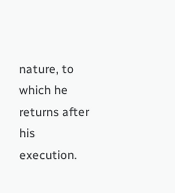nature, to which he returns after his execution.